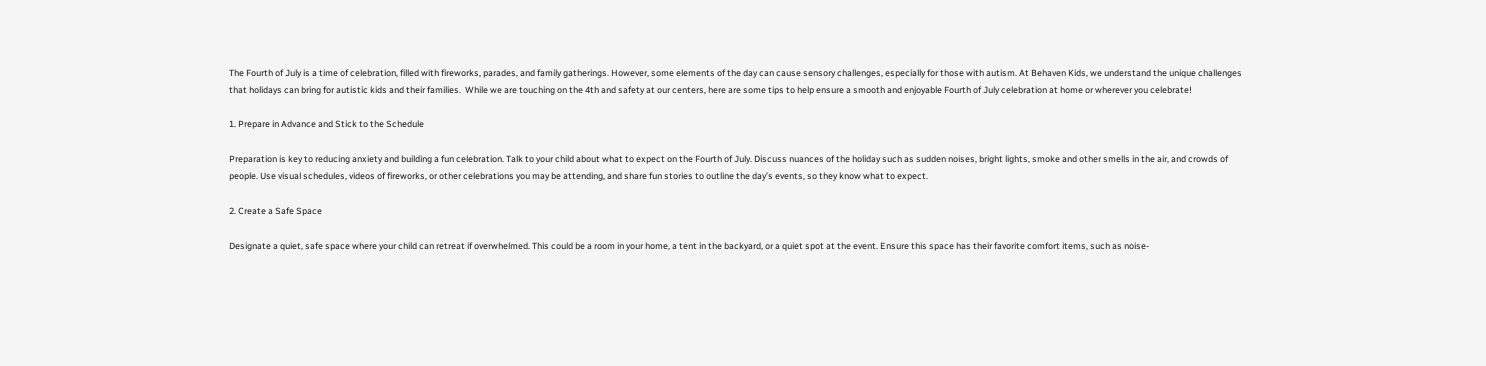The Fourth of July is a time of celebration, filled with fireworks, parades, and family gatherings. However, some elements of the day can cause sensory challenges, especially for those with autism. At Behaven Kids, we understand the unique challenges that holidays can bring for autistic kids and their families.  While we are touching on the 4th and safety at our centers, here are some tips to help ensure a smooth and enjoyable Fourth of July celebration at home or wherever you celebrate!

1. Prepare in Advance and Stick to the Schedule

Preparation is key to reducing anxiety and building a fun celebration. Talk to your child about what to expect on the Fourth of July. Discuss nuances of the holiday such as sudden noises, bright lights, smoke and other smells in the air, and crowds of people. Use visual schedules, videos of fireworks, or other celebrations you may be attending, and share fun stories to outline the day’s events, so they know what to expect.

2. Create a Safe Space

Designate a quiet, safe space where your child can retreat if overwhelmed. This could be a room in your home, a tent in the backyard, or a quiet spot at the event. Ensure this space has their favorite comfort items, such as noise-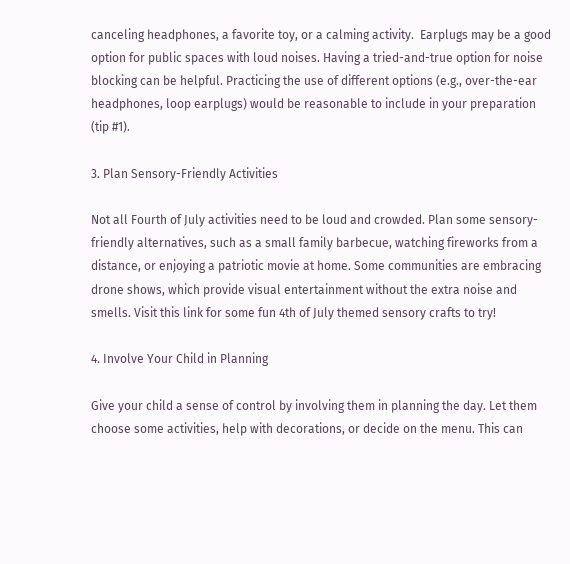canceling headphones, a favorite toy, or a calming activity.  Earplugs may be a good option for public spaces with loud noises. Having a tried-and-true option for noise blocking can be helpful. Practicing the use of different options (e.g., over-the-ear headphones, loop earplugs) would be reasonable to include in your preparation (tip #1).

3. Plan Sensory-Friendly Activities

Not all Fourth of July activities need to be loud and crowded. Plan some sensory-friendly alternatives, such as a small family barbecue, watching fireworks from a distance, or enjoying a patriotic movie at home. Some communities are embracing drone shows, which provide visual entertainment without the extra noise and smells. Visit this link for some fun 4th of July themed sensory crafts to try!

4. Involve Your Child in Planning

Give your child a sense of control by involving them in planning the day. Let them choose some activities, help with decorations, or decide on the menu. This can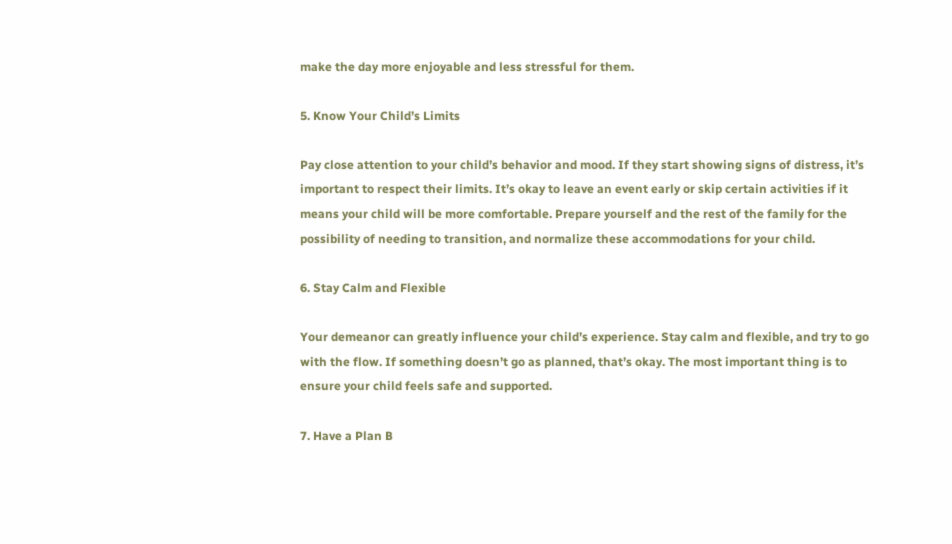make the day more enjoyable and less stressful for them.

5. Know Your Child’s Limits

Pay close attention to your child’s behavior and mood. If they start showing signs of distress, it’s important to respect their limits. It’s okay to leave an event early or skip certain activities if it means your child will be more comfortable. Prepare yourself and the rest of the family for the possibility of needing to transition, and normalize these accommodations for your child.

6. Stay Calm and Flexible

Your demeanor can greatly influence your child’s experience. Stay calm and flexible, and try to go with the flow. If something doesn’t go as planned, that’s okay. The most important thing is to ensure your child feels safe and supported.

7. Have a Plan B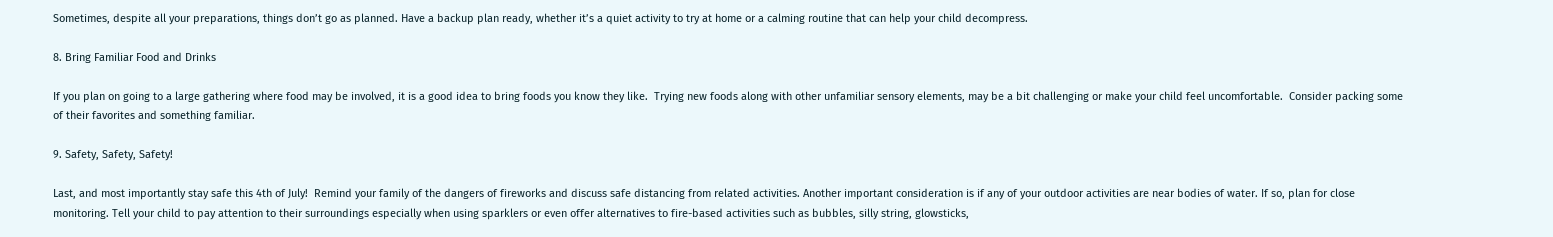Sometimes, despite all your preparations, things don’t go as planned. Have a backup plan ready, whether it’s a quiet activity to try at home or a calming routine that can help your child decompress.

8. Bring Familiar Food and Drinks

If you plan on going to a large gathering where food may be involved, it is a good idea to bring foods you know they like.  Trying new foods along with other unfamiliar sensory elements, may be a bit challenging or make your child feel uncomfortable.  Consider packing some of their favorites and something familiar.

9. Safety, Safety, Safety!

Last, and most importantly stay safe this 4th of July!  Remind your family of the dangers of fireworks and discuss safe distancing from related activities. Another important consideration is if any of your outdoor activities are near bodies of water. If so, plan for close monitoring. Tell your child to pay attention to their surroundings especially when using sparklers or even offer alternatives to fire-based activities such as bubbles, silly string, glowsticks,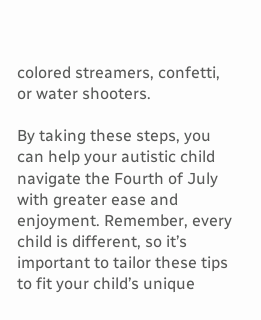colored streamers, confetti, or water shooters.

By taking these steps, you can help your autistic child navigate the Fourth of July with greater ease and enjoyment. Remember, every child is different, so it’s important to tailor these tips to fit your child’s unique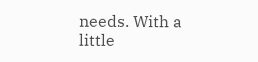needs. With a little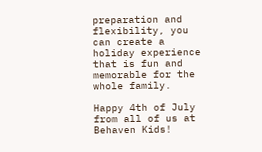preparation and flexibility, you can create a holiday experience that is fun and memorable for the whole family.

Happy 4th of July from all of us at Behaven Kids!